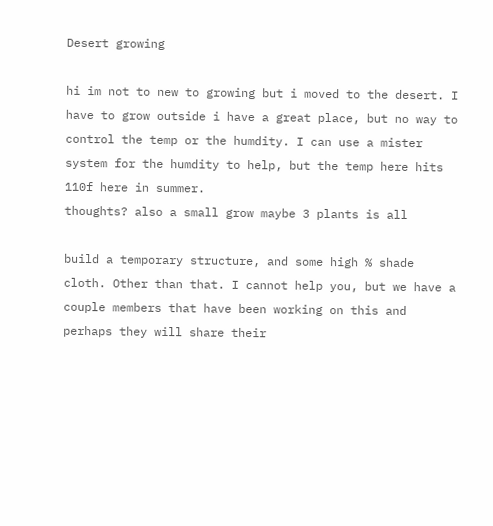Desert growing

hi im not to new to growing but i moved to the desert. I have to grow outside i have a great place, but no way to control the temp or the humdity. I can use a mister system for the humdity to help, but the temp here hits 110f here in summer.
thoughts? also a small grow maybe 3 plants is all

build a temporary structure, and some high % shade cloth. Other than that. I cannot help you, but we have a couple members that have been working on this and perhaps they will share their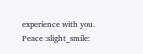experience with you. Peace :slight_smile: